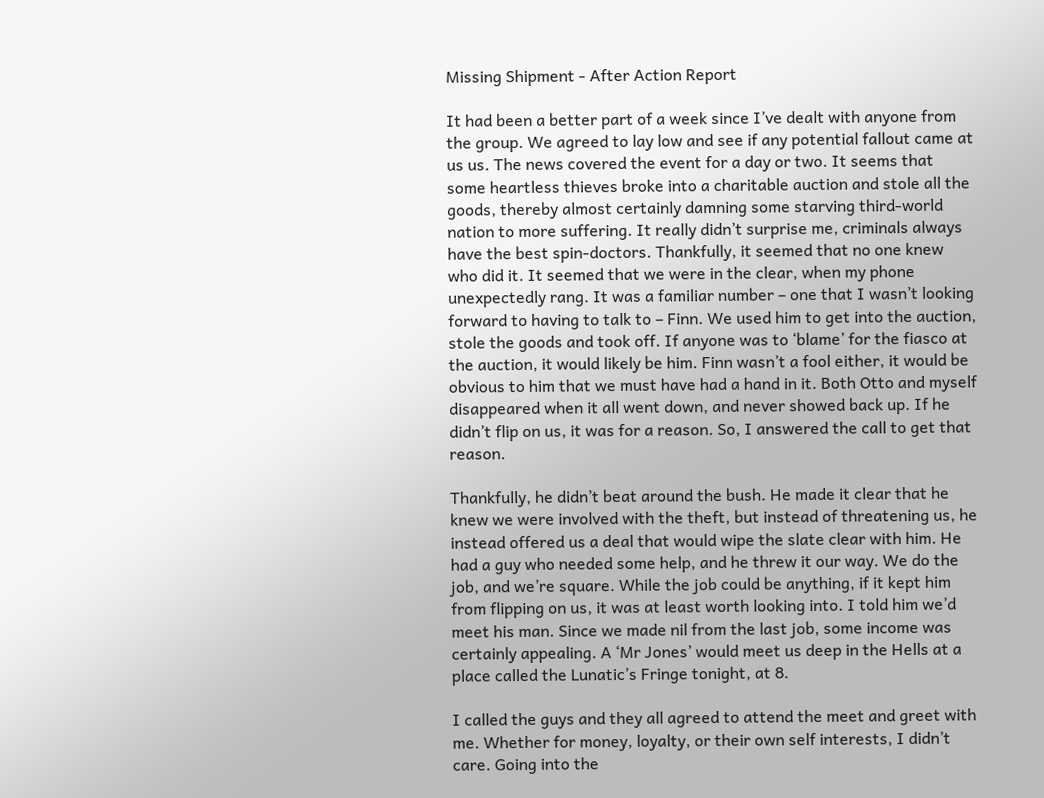Missing Shipment - After Action Report

It had been a better part of a week since I’ve dealt with anyone from the group. We agreed to lay low and see if any potential fallout came at us us. The news covered the event for a day or two. It seems that some heartless thieves broke into a charitable auction and stole all the goods, thereby almost certainly damning some starving third-world nation to more suffering. It really didn’t surprise me, criminals always have the best spin-doctors. Thankfully, it seemed that no one knew who did it. It seemed that we were in the clear, when my phone unexpectedly rang. It was a familiar number – one that I wasn’t looking forward to having to talk to – Finn. We used him to get into the auction, stole the goods and took off. If anyone was to ‘blame’ for the fiasco at the auction, it would likely be him. Finn wasn’t a fool either, it would be obvious to him that we must have had a hand in it. Both Otto and myself disappeared when it all went down, and never showed back up. If he didn’t flip on us, it was for a reason. So, I answered the call to get that reason.

Thankfully, he didn’t beat around the bush. He made it clear that he knew we were involved with the theft, but instead of threatening us, he instead offered us a deal that would wipe the slate clear with him. He had a guy who needed some help, and he threw it our way. We do the job, and we’re square. While the job could be anything, if it kept him from flipping on us, it was at least worth looking into. I told him we’d meet his man. Since we made nil from the last job, some income was certainly appealing. A ‘Mr Jones’ would meet us deep in the Hells at a place called the Lunatic’s Fringe tonight, at 8.

I called the guys and they all agreed to attend the meet and greet with me. Whether for money, loyalty, or their own self interests, I didn’t care. Going into the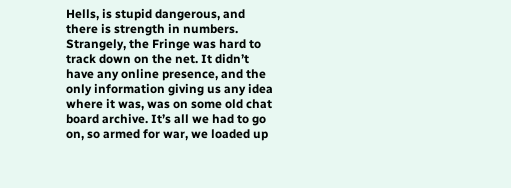Hells, is stupid dangerous, and there is strength in numbers. Strangely, the Fringe was hard to track down on the net. It didn’t have any online presence, and the only information giving us any idea where it was, was on some old chat board archive. It’s all we had to go on, so armed for war, we loaded up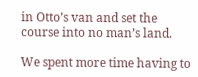in Otto’s van and set the course into no man’s land.

We spent more time having to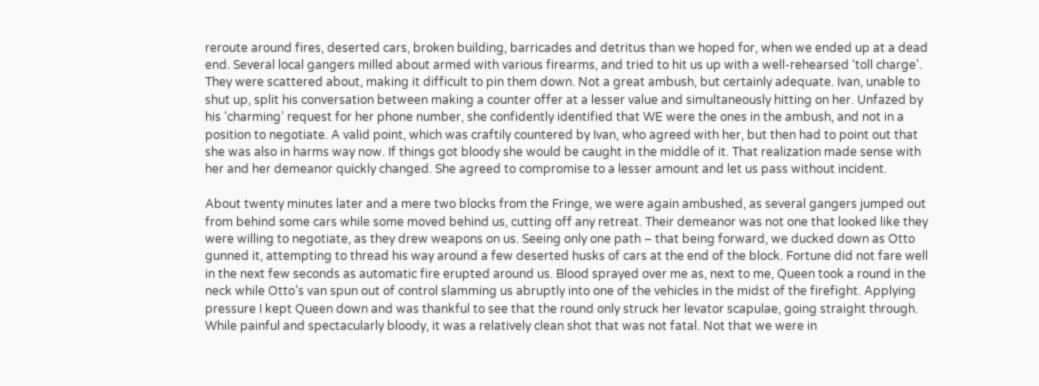reroute around fires, deserted cars, broken building, barricades and detritus than we hoped for, when we ended up at a dead end. Several local gangers milled about armed with various firearms, and tried to hit us up with a well-rehearsed ‘toll charge’. They were scattered about, making it difficult to pin them down. Not a great ambush, but certainly adequate. Ivan, unable to shut up, split his conversation between making a counter offer at a lesser value and simultaneously hitting on her. Unfazed by his ‘charming’ request for her phone number, she confidently identified that WE were the ones in the ambush, and not in a position to negotiate. A valid point, which was craftily countered by Ivan, who agreed with her, but then had to point out that she was also in harms way now. If things got bloody she would be caught in the middle of it. That realization made sense with her and her demeanor quickly changed. She agreed to compromise to a lesser amount and let us pass without incident.

About twenty minutes later and a mere two blocks from the Fringe, we were again ambushed, as several gangers jumped out from behind some cars while some moved behind us, cutting off any retreat. Their demeanor was not one that looked like they were willing to negotiate, as they drew weapons on us. Seeing only one path – that being forward, we ducked down as Otto gunned it, attempting to thread his way around a few deserted husks of cars at the end of the block. Fortune did not fare well in the next few seconds as automatic fire erupted around us. Blood sprayed over me as, next to me, Queen took a round in the neck while Otto’s van spun out of control slamming us abruptly into one of the vehicles in the midst of the firefight. Applying pressure I kept Queen down and was thankful to see that the round only struck her levator scapulae, going straight through. While painful and spectacularly bloody, it was a relatively clean shot that was not fatal. Not that we were in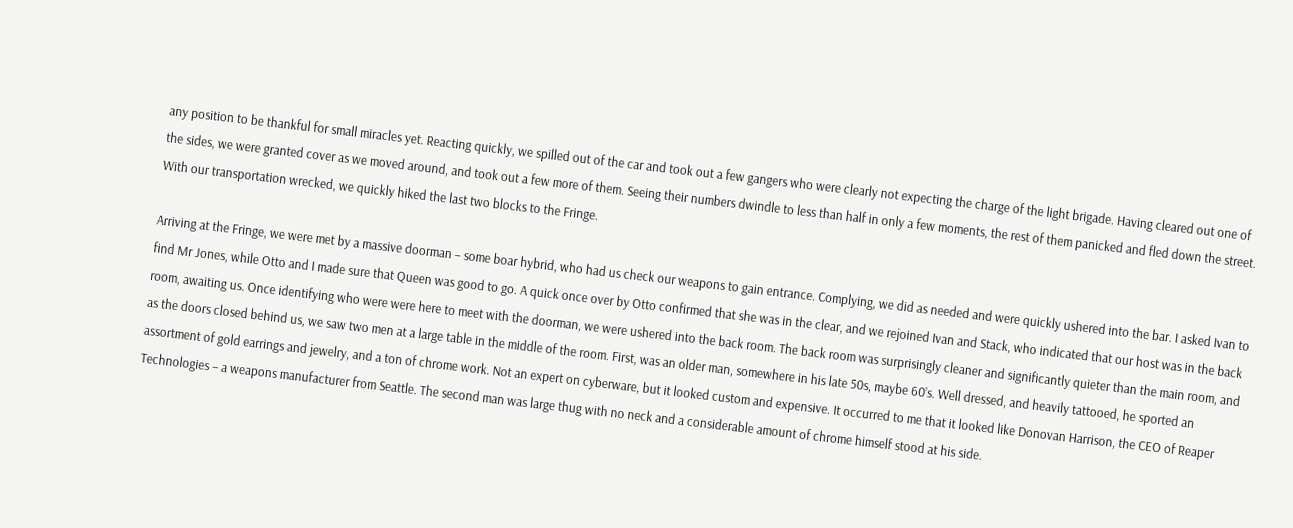any position to be thankful for small miracles yet. Reacting quickly, we spilled out of the car and took out a few gangers who were clearly not expecting the charge of the light brigade. Having cleared out one of the sides, we were granted cover as we moved around, and took out a few more of them. Seeing their numbers dwindle to less than half in only a few moments, the rest of them panicked and fled down the street. With our transportation wrecked, we quickly hiked the last two blocks to the Fringe.

Arriving at the Fringe, we were met by a massive doorman – some boar hybrid, who had us check our weapons to gain entrance. Complying, we did as needed and were quickly ushered into the bar. I asked Ivan to find Mr Jones, while Otto and I made sure that Queen was good to go. A quick once over by Otto confirmed that she was in the clear, and we rejoined Ivan and Stack, who indicated that our host was in the back room, awaiting us. Once identifying who were were here to meet with the doorman, we were ushered into the back room. The back room was surprisingly cleaner and significantly quieter than the main room, and as the doors closed behind us, we saw two men at a large table in the middle of the room. First, was an older man, somewhere in his late 50s, maybe 60’s. Well dressed, and heavily tattooed, he sported an assortment of gold earrings and jewelry, and a ton of chrome work. Not an expert on cyberware, but it looked custom and expensive. It occurred to me that it looked like Donovan Harrison, the CEO of Reaper Technologies – a weapons manufacturer from Seattle. The second man was large thug with no neck and a considerable amount of chrome himself stood at his side.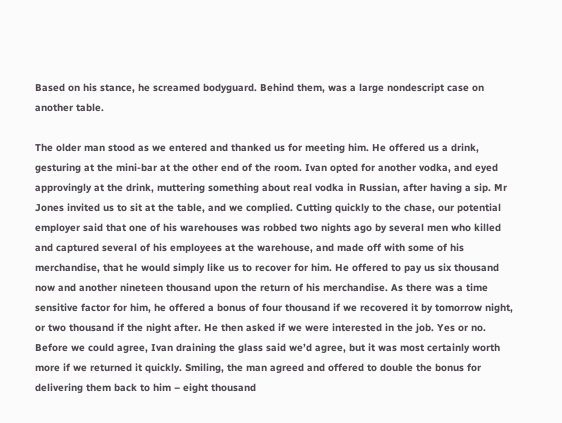Based on his stance, he screamed bodyguard. Behind them, was a large nondescript case on another table.

The older man stood as we entered and thanked us for meeting him. He offered us a drink, gesturing at the mini-bar at the other end of the room. Ivan opted for another vodka, and eyed approvingly at the drink, muttering something about real vodka in Russian, after having a sip. Mr Jones invited us to sit at the table, and we complied. Cutting quickly to the chase, our potential employer said that one of his warehouses was robbed two nights ago by several men who killed and captured several of his employees at the warehouse, and made off with some of his merchandise, that he would simply like us to recover for him. He offered to pay us six thousand now and another nineteen thousand upon the return of his merchandise. As there was a time sensitive factor for him, he offered a bonus of four thousand if we recovered it by tomorrow night, or two thousand if the night after. He then asked if we were interested in the job. Yes or no. Before we could agree, Ivan draining the glass said we’d agree, but it was most certainly worth more if we returned it quickly. Smiling, the man agreed and offered to double the bonus for delivering them back to him – eight thousand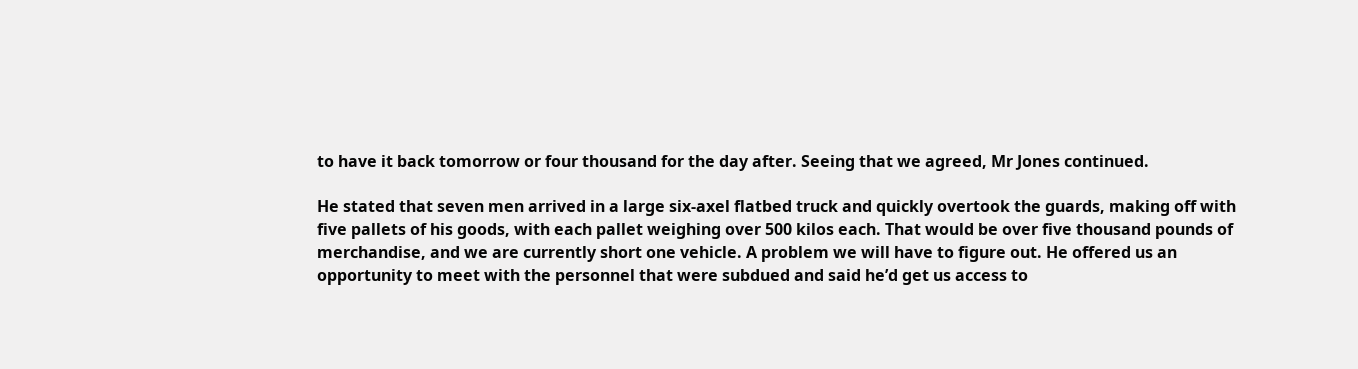to have it back tomorrow or four thousand for the day after. Seeing that we agreed, Mr Jones continued.

He stated that seven men arrived in a large six-axel flatbed truck and quickly overtook the guards, making off with five pallets of his goods, with each pallet weighing over 500 kilos each. That would be over five thousand pounds of merchandise, and we are currently short one vehicle. A problem we will have to figure out. He offered us an opportunity to meet with the personnel that were subdued and said he’d get us access to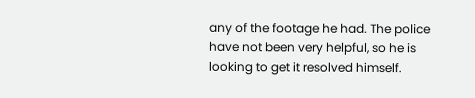any of the footage he had. The police have not been very helpful, so he is looking to get it resolved himself.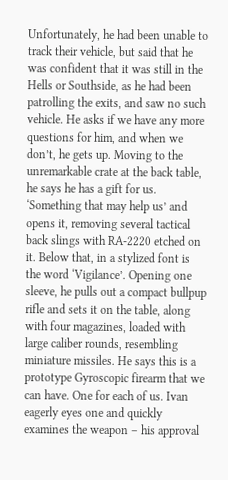Unfortunately, he had been unable to track their vehicle, but said that he was confident that it was still in the Hells or Southside, as he had been patrolling the exits, and saw no such vehicle. He asks if we have any more questions for him, and when we don’t, he gets up. Moving to the unremarkable crate at the back table, he says he has a gift for us. ‘Something that may help us’ and opens it, removing several tactical back slings with RA-2220 etched on it. Below that, in a stylized font is the word ‘Vigilance’. Opening one sleeve, he pulls out a compact bullpup rifle and sets it on the table, along with four magazines, loaded with large caliber rounds, resembling miniature missiles. He says this is a prototype Gyroscopic firearm that we can have. One for each of us. Ivan eagerly eyes one and quickly examines the weapon – his approval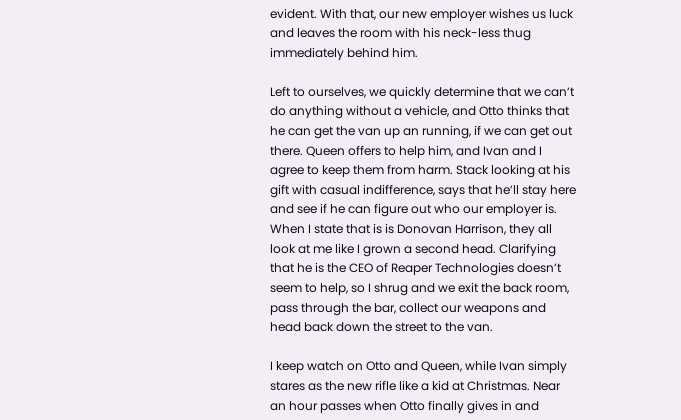evident. With that, our new employer wishes us luck and leaves the room with his neck-less thug immediately behind him.

Left to ourselves, we quickly determine that we can’t do anything without a vehicle, and Otto thinks that he can get the van up an running, if we can get out there. Queen offers to help him, and Ivan and I agree to keep them from harm. Stack looking at his gift with casual indifference, says that he’ll stay here and see if he can figure out who our employer is. When I state that is is Donovan Harrison, they all look at me like I grown a second head. Clarifying that he is the CEO of Reaper Technologies doesn’t seem to help, so I shrug and we exit the back room, pass through the bar, collect our weapons and head back down the street to the van.

I keep watch on Otto and Queen, while Ivan simply stares as the new rifle like a kid at Christmas. Near an hour passes when Otto finally gives in and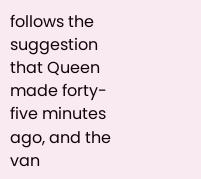follows the suggestion that Queen made forty-five minutes ago, and the van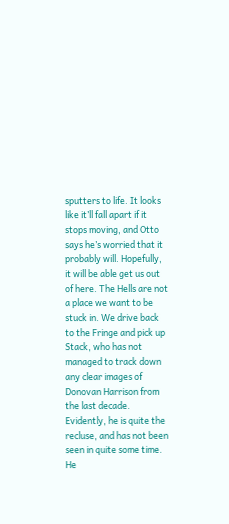sputters to life. It looks like it’ll fall apart if it stops moving, and Otto says he’s worried that it probably will. Hopefully, it will be able get us out of here. The Hells are not a place we want to be stuck in. We drive back to the Fringe and pick up Stack, who has not managed to track down any clear images of Donovan Harrison from the last decade. Evidently, he is quite the recluse, and has not been seen in quite some time. He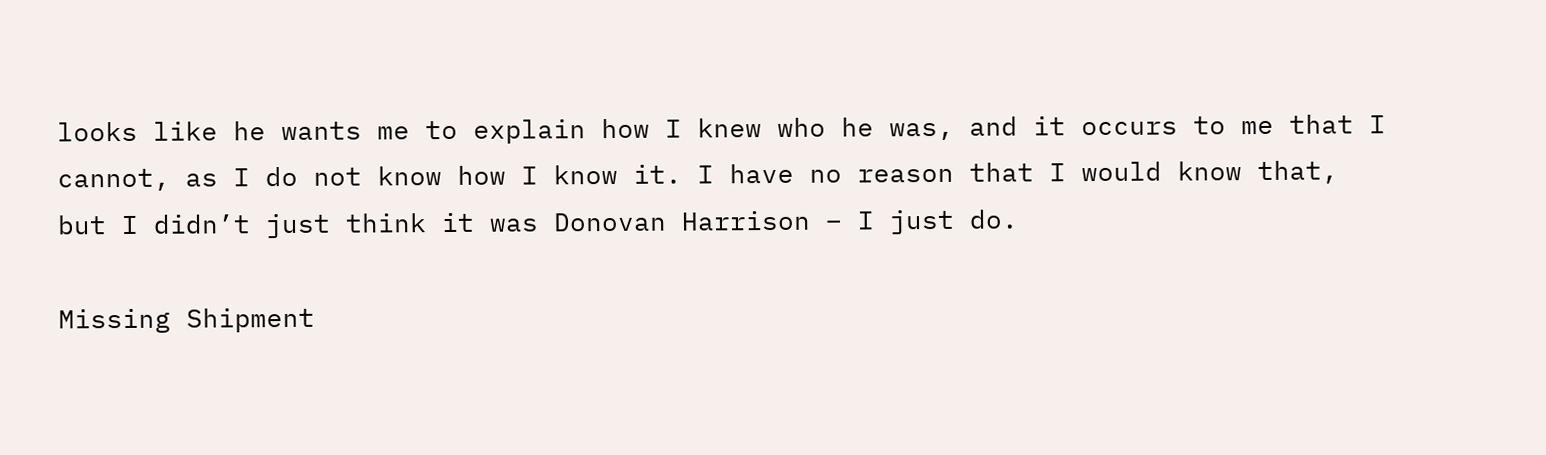looks like he wants me to explain how I knew who he was, and it occurs to me that I cannot, as I do not know how I know it. I have no reason that I would know that, but I didn’t just think it was Donovan Harrison – I just do.

Missing Shipment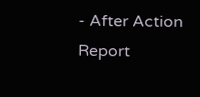- After Action Report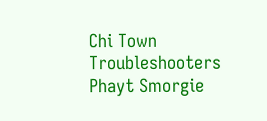Chi Town Troubleshooters Phayt Smorgie